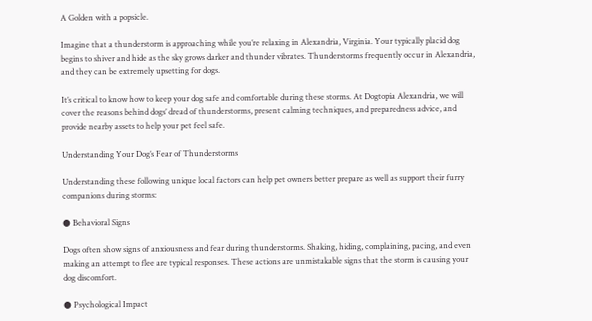A Golden with a popsicle.

Imagine that a thunderstorm is approaching while you’re relaxing in Alexandria, Virginia. Your typically placid dog begins to shiver and hide as the sky grows darker and thunder vibrates. Thunderstorms frequently occur in Alexandria, and they can be extremely upsetting for dogs.

It’s critical to know how to keep your dog safe and comfortable during these storms. At Dogtopia Alexandria, we will cover the reasons behind dogs’ dread of thunderstorms, present calming techniques, and preparedness advice, and provide nearby assets to help your pet feel safe.

Understanding Your Dog’s Fear of Thunderstorms

Understanding these following unique local factors can help pet owners better prepare as well as support their furry companions during storms:

● Behavioral Signs

Dogs often show signs of anxiousness and fear during thunderstorms. Shaking, hiding, complaining, pacing, and even making an attempt to flee are typical responses. These actions are unmistakable signs that the storm is causing your dog discomfort.

● Psychological Impact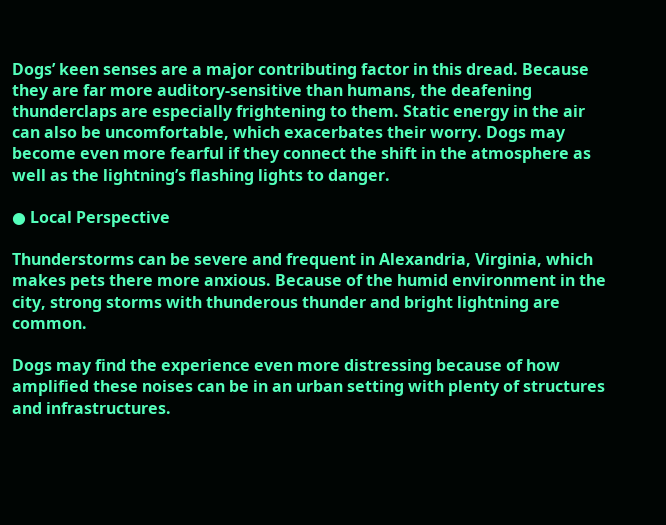Dogs’ keen senses are a major contributing factor in this dread. Because they are far more auditory-sensitive than humans, the deafening thunderclaps are especially frightening to them. Static energy in the air can also be uncomfortable, which exacerbates their worry. Dogs may become even more fearful if they connect the shift in the atmosphere as well as the lightning’s flashing lights to danger.

● Local Perspective

Thunderstorms can be severe and frequent in Alexandria, Virginia, which makes pets there more anxious. Because of the humid environment in the city, strong storms with thunderous thunder and bright lightning are common.

Dogs may find the experience even more distressing because of how amplified these noises can be in an urban setting with plenty of structures and infrastructures.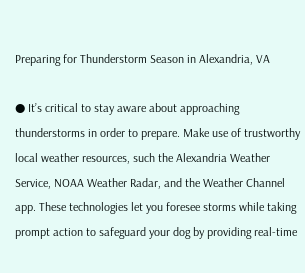Preparing for Thunderstorm Season in Alexandria, VA

● It’s critical to stay aware about approaching thunderstorms in order to prepare. Make use of trustworthy local weather resources, such the Alexandria Weather Service, NOAA Weather Radar, and the Weather Channel app. These technologies let you foresee storms while taking prompt action to safeguard your dog by providing real-time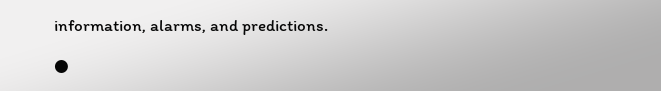information, alarms, and predictions.

●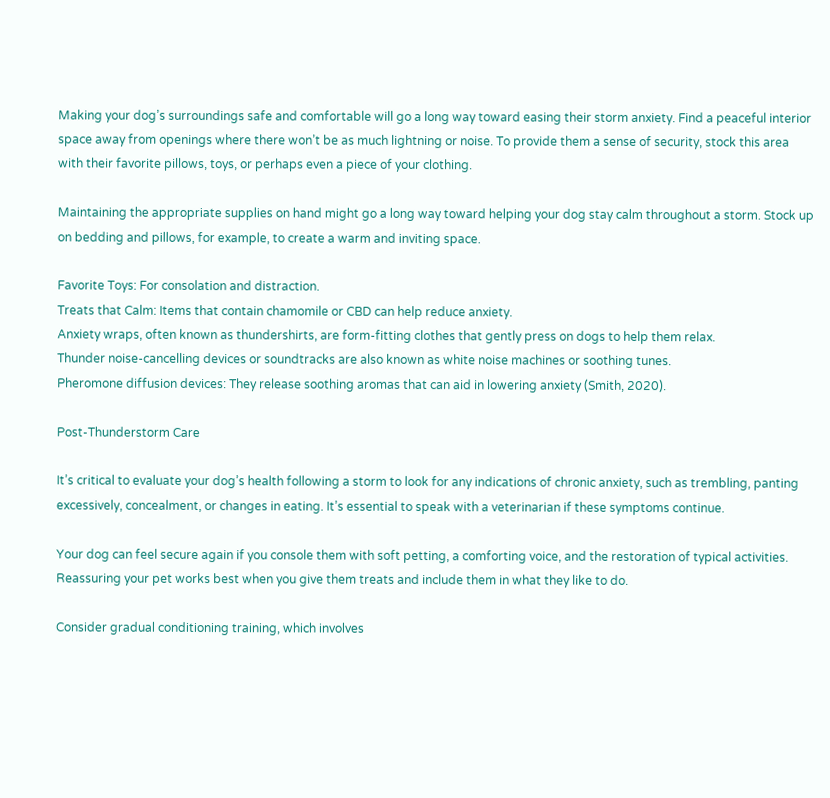Making your dog’s surroundings safe and comfortable will go a long way toward easing their storm anxiety. Find a peaceful interior space away from openings where there won’t be as much lightning or noise. To provide them a sense of security, stock this area with their favorite pillows, toys, or perhaps even a piece of your clothing.

Maintaining the appropriate supplies on hand might go a long way toward helping your dog stay calm throughout a storm. Stock up on bedding and pillows, for example, to create a warm and inviting space.

Favorite Toys: For consolation and distraction.
Treats that Calm: Items that contain chamomile or CBD can help reduce anxiety.
Anxiety wraps, often known as thundershirts, are form-fitting clothes that gently press on dogs to help them relax.
Thunder noise-cancelling devices or soundtracks are also known as white noise machines or soothing tunes.
Pheromone diffusion devices: They release soothing aromas that can aid in lowering anxiety (Smith, 2020).

Post-Thunderstorm Care

It’s critical to evaluate your dog’s health following a storm to look for any indications of chronic anxiety, such as trembling, panting excessively, concealment, or changes in eating. It’s essential to speak with a veterinarian if these symptoms continue.

Your dog can feel secure again if you console them with soft petting, a comforting voice, and the restoration of typical activities. Reassuring your pet works best when you give them treats and include them in what they like to do.

Consider gradual conditioning training, which involves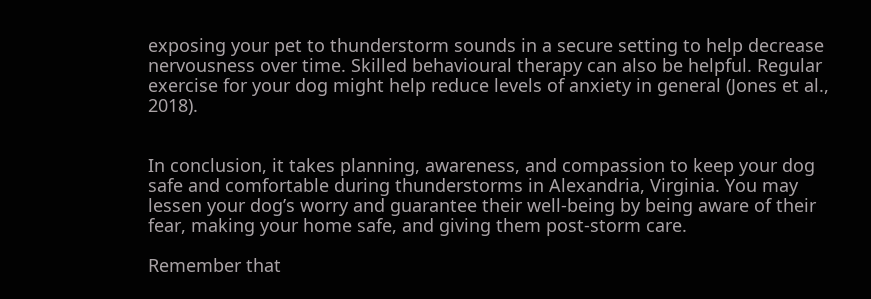exposing your pet to thunderstorm sounds in a secure setting to help decrease nervousness over time. Skilled behavioural therapy can also be helpful. Regular exercise for your dog might help reduce levels of anxiety in general (Jones et al., 2018).


In conclusion, it takes planning, awareness, and compassion to keep your dog safe and comfortable during thunderstorms in Alexandria, Virginia. You may lessen your dog’s worry and guarantee their well-being by being aware of their fear, making your home safe, and giving them post-storm care.

Remember that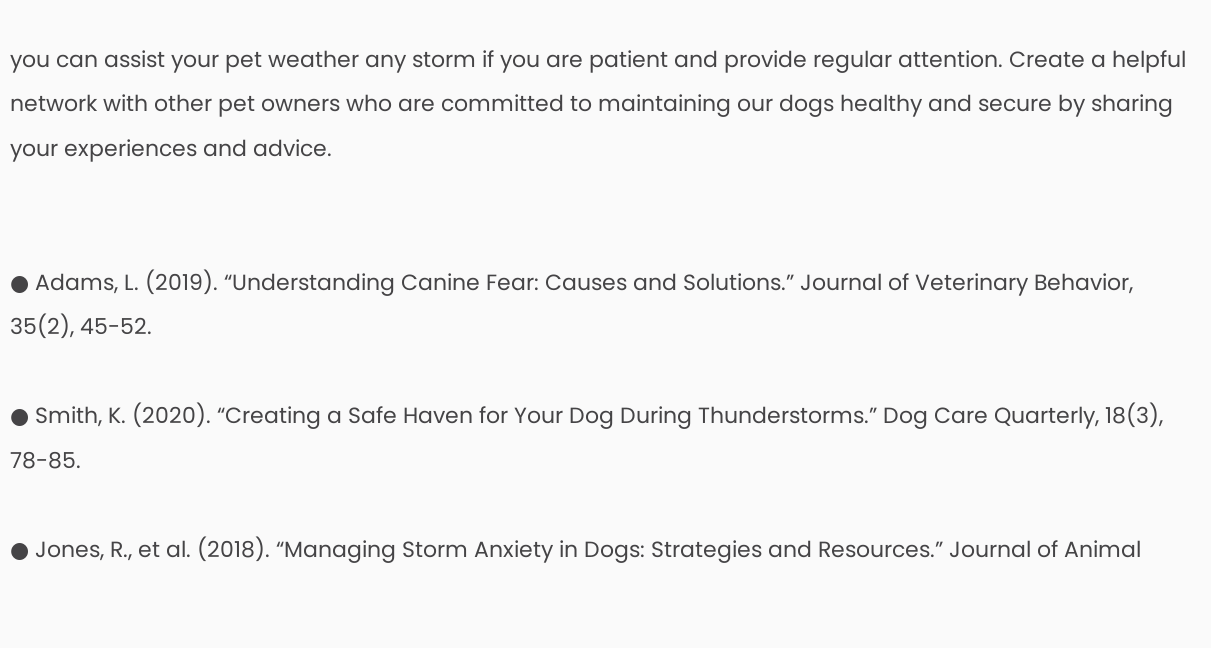you can assist your pet weather any storm if you are patient and provide regular attention. Create a helpful network with other pet owners who are committed to maintaining our dogs healthy and secure by sharing your experiences and advice.


● Adams, L. (2019). “Understanding Canine Fear: Causes and Solutions.” Journal of Veterinary Behavior, 35(2), 45-52.

● Smith, K. (2020). “Creating a Safe Haven for Your Dog During Thunderstorms.” Dog Care Quarterly, 18(3), 78-85.

● Jones, R., et al. (2018). “Managing Storm Anxiety in Dogs: Strategies and Resources.” Journal of Animal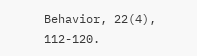Behavior, 22(4), 112-120.